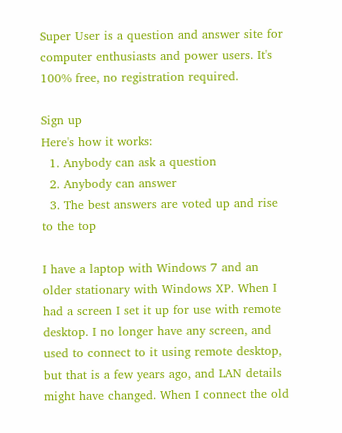Super User is a question and answer site for computer enthusiasts and power users. It's 100% free, no registration required.

Sign up
Here's how it works:
  1. Anybody can ask a question
  2. Anybody can answer
  3. The best answers are voted up and rise to the top

I have a laptop with Windows 7 and an older stationary with Windows XP. When I had a screen I set it up for use with remote desktop. I no longer have any screen, and used to connect to it using remote desktop, but that is a few years ago, and LAN details might have changed. When I connect the old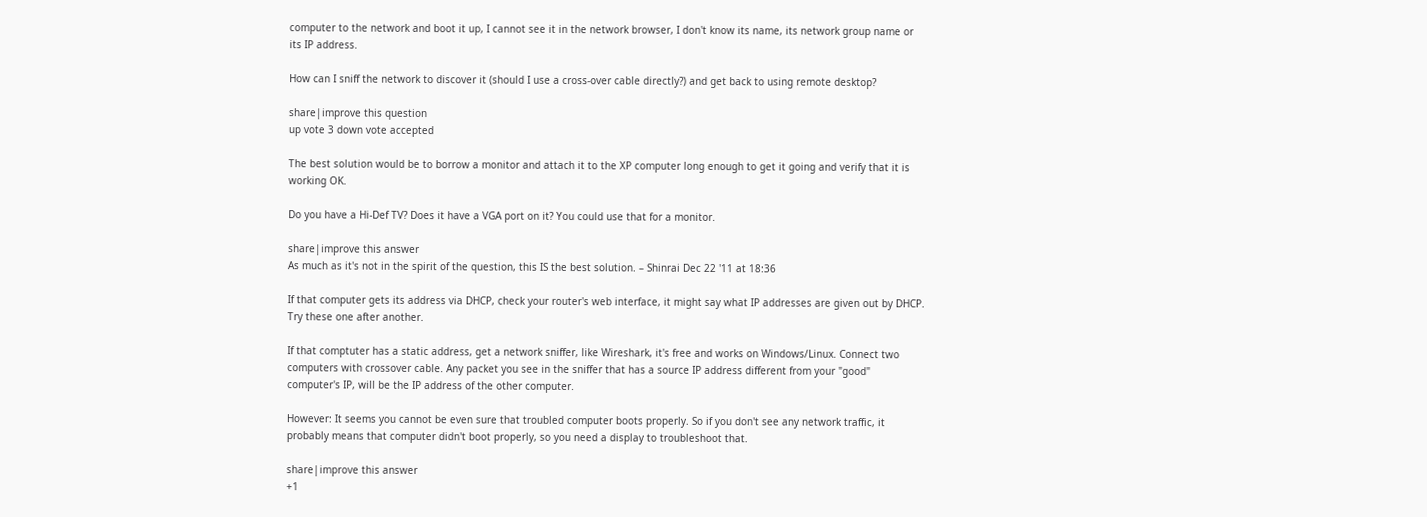computer to the network and boot it up, I cannot see it in the network browser, I don't know its name, its network group name or its IP address.

How can I sniff the network to discover it (should I use a cross-over cable directly?) and get back to using remote desktop?

share|improve this question
up vote 3 down vote accepted

The best solution would be to borrow a monitor and attach it to the XP computer long enough to get it going and verify that it is working OK.

Do you have a Hi-Def TV? Does it have a VGA port on it? You could use that for a monitor.

share|improve this answer
As much as it's not in the spirit of the question, this IS the best solution. – Shinrai Dec 22 '11 at 18:36

If that computer gets its address via DHCP, check your router's web interface, it might say what IP addresses are given out by DHCP. Try these one after another.

If that comptuter has a static address, get a network sniffer, like Wireshark, it's free and works on Windows/Linux. Connect two computers with crossover cable. Any packet you see in the sniffer that has a source IP address different from your "good" computer's IP, will be the IP address of the other computer.

However: It seems you cannot be even sure that troubled computer boots properly. So if you don't see any network traffic, it probably means that computer didn't boot properly, so you need a display to troubleshoot that.

share|improve this answer
+1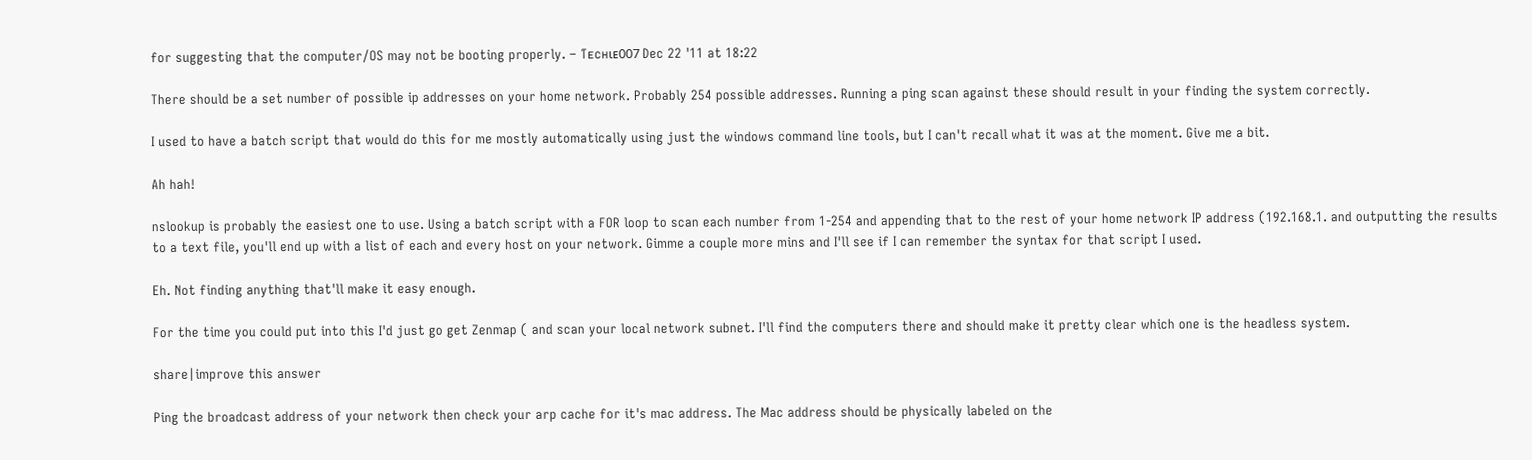for suggesting that the computer/OS may not be booting properly. – Ƭᴇcʜιᴇ007 Dec 22 '11 at 18:22

There should be a set number of possible ip addresses on your home network. Probably 254 possible addresses. Running a ping scan against these should result in your finding the system correctly.

I used to have a batch script that would do this for me mostly automatically using just the windows command line tools, but I can't recall what it was at the moment. Give me a bit.

Ah hah!

nslookup is probably the easiest one to use. Using a batch script with a FOR loop to scan each number from 1-254 and appending that to the rest of your home network IP address (192.168.1. and outputting the results to a text file, you'll end up with a list of each and every host on your network. Gimme a couple more mins and I'll see if I can remember the syntax for that script I used.

Eh. Not finding anything that'll make it easy enough.

For the time you could put into this I'd just go get Zenmap ( and scan your local network subnet. I'll find the computers there and should make it pretty clear which one is the headless system.

share|improve this answer

Ping the broadcast address of your network then check your arp cache for it's mac address. The Mac address should be physically labeled on the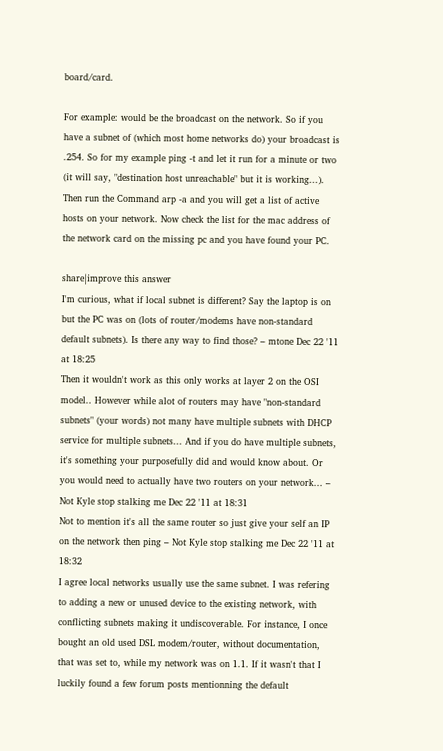board/card.

For example: would be the broadcast on the network. So if you have a subnet of (which most home networks do) your broadcast is .254. So for my example ping -t and let it run for a minute or two (it will say, "destination host unreachable" but it is working...). Then run the Command arp -a and you will get a list of active hosts on your network. Now check the list for the mac address of the network card on the missing pc and you have found your PC.

share|improve this answer
I'm curious, what if local subnet is different? Say the laptop is on but the PC was on (lots of router/modems have non-standard default subnets). Is there any way to find those? – mtone Dec 22 '11 at 18:25
Then it wouldn't work as this only works at layer 2 on the OSI model.. However while alot of routers may have "non-standard subnets" (your words) not many have multiple subnets with DHCP service for multiple subnets... And if you do have multiple subnets, it's something your purposefully did and would know about. Or you would need to actually have two routers on your network... – Not Kyle stop stalking me Dec 22 '11 at 18:31
Not to mention it's all the same router so just give your self an IP on the network then ping – Not Kyle stop stalking me Dec 22 '11 at 18:32
I agree local networks usually use the same subnet. I was refering to adding a new or unused device to the existing network, with conflicting subnets making it undiscoverable. For instance, I once bought an old used DSL modem/router, without documentation, that was set to, while my network was on 1.1. If it wasn't that I luckily found a few forum posts mentionning the default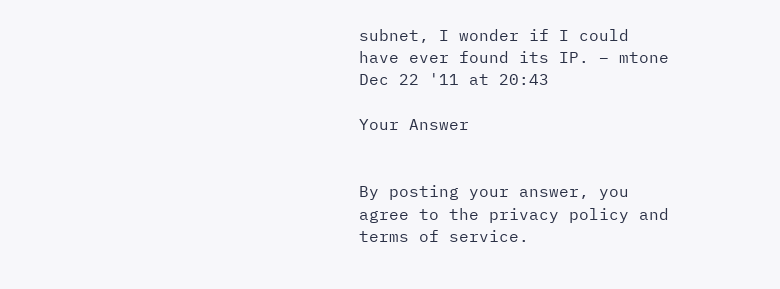subnet, I wonder if I could have ever found its IP. – mtone Dec 22 '11 at 20:43

Your Answer


By posting your answer, you agree to the privacy policy and terms of service.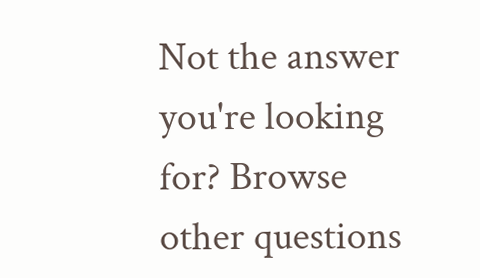Not the answer you're looking for? Browse other questions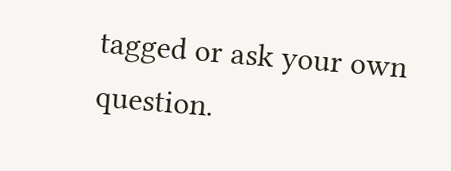tagged or ask your own question.